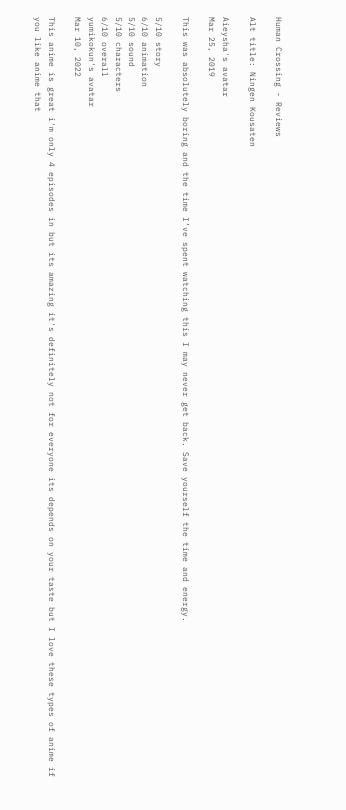Human Crossing - Reviews

Alt title: Ningen Kousaten

Aieysha's avatar
Mar 25, 2019

This was absolutely boring and the time I’ve spent watching this I may never get back. Save yourself the time and energy.

5/10 story
6/10 animation
5/10 sound
5/10 characters
6/10 overall
yumikokun's avatar
Mar 10, 2022

This anime is great i'm only 4 episodes in but its amazing it's definitely not for everyone its depends on your taste but I love these types of anime if you like anime that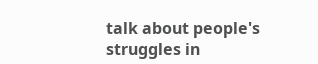talk about people's struggles in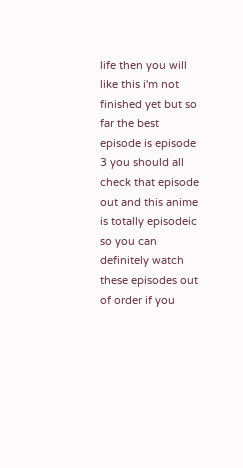life then you will like this i'm not finished yet but so far the best episode is episode 3 you should all check that episode out and this anime is totally episodeic so you can definitely watch these episodes out of order if you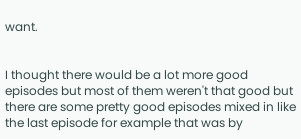want.


I thought there would be a lot more good episodes but most of them weren't that good but there are some pretty good episodes mixed in like the last episode for example that was by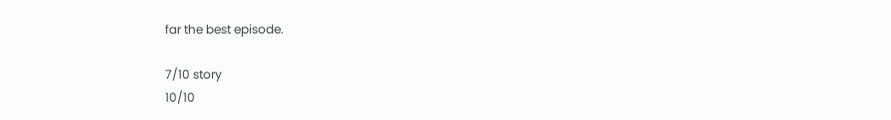far the best episode.

7/10 story
10/10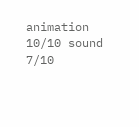animation
10/10 sound
7/10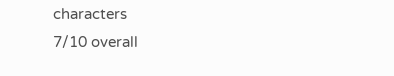characters
7/10 overall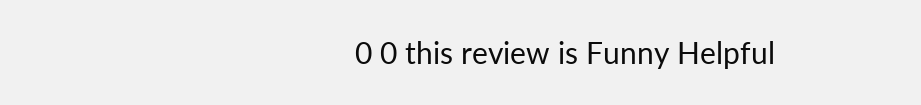0 0 this review is Funny Helpful